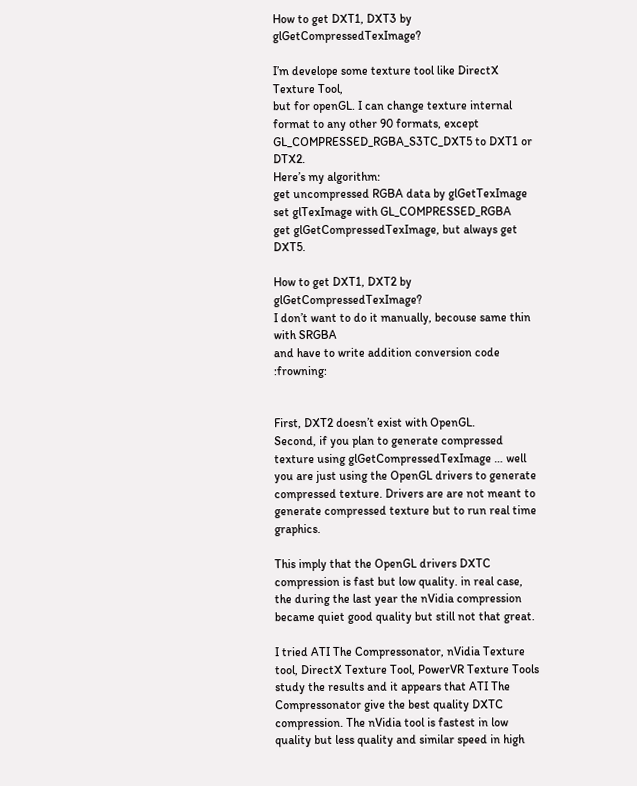How to get DXT1, DXT3 by glGetCompressedTexImage?

I’m develope some texture tool like DirectX Texture Tool,
but for openGL. I can change texture internal format to any other 90 formats, except GL_COMPRESSED_RGBA_S3TC_DXT5 to DXT1 or DTX2.
Here’s my algorithm:
get uncompressed RGBA data by glGetTexImage
set glTexImage with GL_COMPRESSED_RGBA
get glGetCompressedTexImage, but always get DXT5.

How to get DXT1, DXT2 by glGetCompressedTexImage?
I don’t want to do it manually, becouse same thin with SRGBA
and have to write addition conversion code :frowning:


First, DXT2 doesn’t exist with OpenGL.
Second, if you plan to generate compressed texture using glGetCompressedTexImage … well you are just using the OpenGL drivers to generate compressed texture. Drivers are are not meant to generate compressed texture but to run real time graphics.

This imply that the OpenGL drivers DXTC compression is fast but low quality. in real case, the during the last year the nVidia compression became quiet good quality but still not that great.

I tried ATI The Compressonator, nVidia Texture tool, DirectX Texture Tool, PowerVR Texture Tools study the results and it appears that ATI The Compressonator give the best quality DXTC compression. The nVidia tool is fastest in low quality but less quality and similar speed in high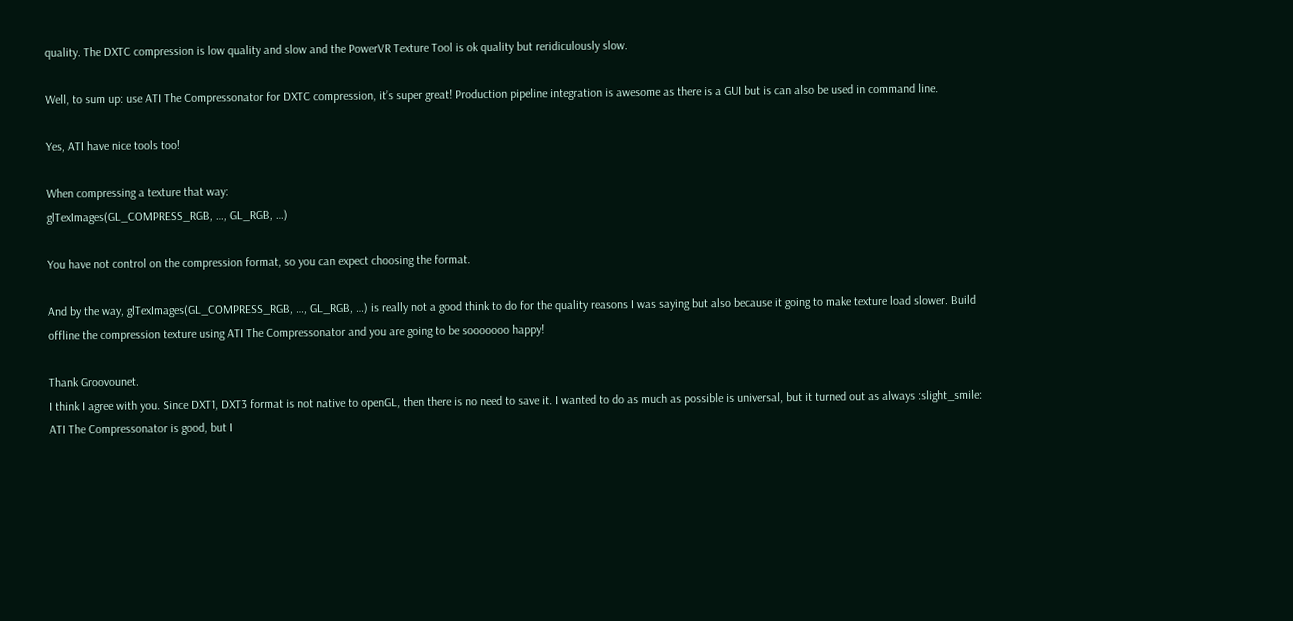quality. The DXTC compression is low quality and slow and the PowerVR Texture Tool is ok quality but reridiculously slow.

Well, to sum up: use ATI The Compressonator for DXTC compression, it’s super great! Production pipeline integration is awesome as there is a GUI but is can also be used in command line.

Yes, ATI have nice tools too!

When compressing a texture that way:
glTexImages(GL_COMPRESS_RGB, …, GL_RGB, …)

You have not control on the compression format, so you can expect choosing the format.

And by the way, glTexImages(GL_COMPRESS_RGB, …, GL_RGB, …) is really not a good think to do for the quality reasons I was saying but also because it going to make texture load slower. Build offline the compression texture using ATI The Compressonator and you are going to be sooooooo happy!

Thank Groovounet.
I think I agree with you. Since DXT1, DXT3 format is not native to openGL, then there is no need to save it. I wanted to do as much as possible is universal, but it turned out as always :slight_smile:
ATI The Compressonator is good, but I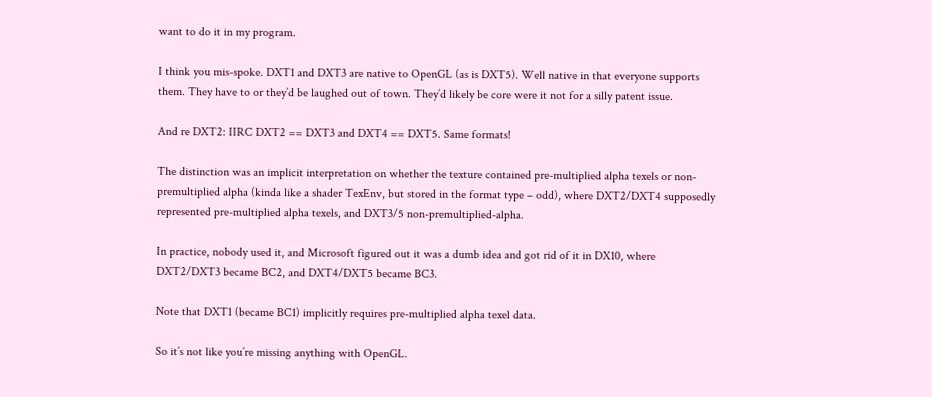want to do it in my program.

I think you mis-spoke. DXT1 and DXT3 are native to OpenGL (as is DXT5). Well native in that everyone supports them. They have to or they’d be laughed out of town. They’d likely be core were it not for a silly patent issue.

And re DXT2: IIRC DXT2 == DXT3 and DXT4 == DXT5. Same formats!

The distinction was an implicit interpretation on whether the texture contained pre-multiplied alpha texels or non-premultiplied alpha (kinda like a shader TexEnv, but stored in the format type – odd), where DXT2/DXT4 supposedly represented pre-multiplied alpha texels, and DXT3/5 non-premultiplied-alpha.

In practice, nobody used it, and Microsoft figured out it was a dumb idea and got rid of it in DX10, where DXT2/DXT3 became BC2, and DXT4/DXT5 became BC3.

Note that DXT1 (became BC1) implicitly requires pre-multiplied alpha texel data.

So it’s not like you’re missing anything with OpenGL.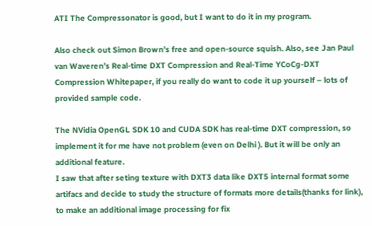ATI The Compressonator is good, but I want to do it in my program.

Also check out Simon Brown’s free and open-source squish. Also, see Jan Paul van Waveren’s Real-time DXT Compression and Real-Time YCoCg-DXT Compression Whitepaper, if you really do want to code it up yourself – lots of provided sample code.

The NVidia OpenGL SDK 10 and CUDA SDK has real-time DXT compression, so implement it for me have not problem (even on Delhi ). But it will be only an additional feature.
I saw that after seting texture with DXT3 data like DXT5 internal format some artifacs and decide to study the structure of formats more details(thanks for link), to make an additional image processing for fix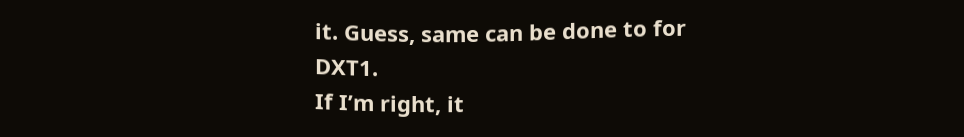it. Guess, same can be done to for DXT1.
If I’m right, it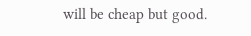will be cheap but good.